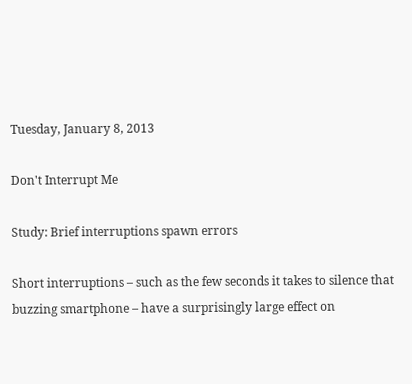Tuesday, January 8, 2013

Don't Interrupt Me

Study: Brief interruptions spawn errors

Short interruptions – such as the few seconds it takes to silence that buzzing smartphone – have a surprisingly large effect on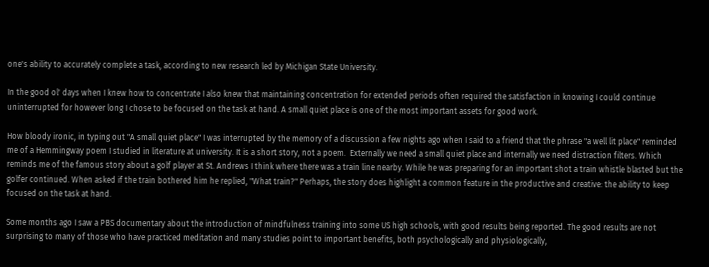one's ability to accurately complete a task, according to new research led by Michigan State University.

In the good ol' days when I knew how to concentrate I also knew that maintaining concentration for extended periods often required the satisfaction in knowing I could continue uninterrupted for however long I chose to be focused on the task at hand. A small quiet place is one of the most important assets for good work.

How bloody ironic, in typing out "A small quiet place" I was interrupted by the memory of a discussion a few nights ago when I said to a friend that the phrase "a well lit place" reminded me of a Hemmingway poem I studied in literature at university. It is a short story, not a poem.  Externally we need a small quiet place and internally we need distraction filters. Which reminds me of the famous story about a golf player at St. Andrews I think where there was a train line nearby. While he was preparing for an important shot a train whistle blasted but the golfer continued. When asked if the train bothered him he replied, "What train?" Perhaps, the story does highlight a common feature in the productive and creative: the ability to keep focused on the task at hand.

Some months ago I saw a PBS documentary about the introduction of mindfulness training into some US high schools, with good results being reported. The good results are not surprising to many of those who have practiced meditation and many studies point to important benefits, both psychologically and physiologically,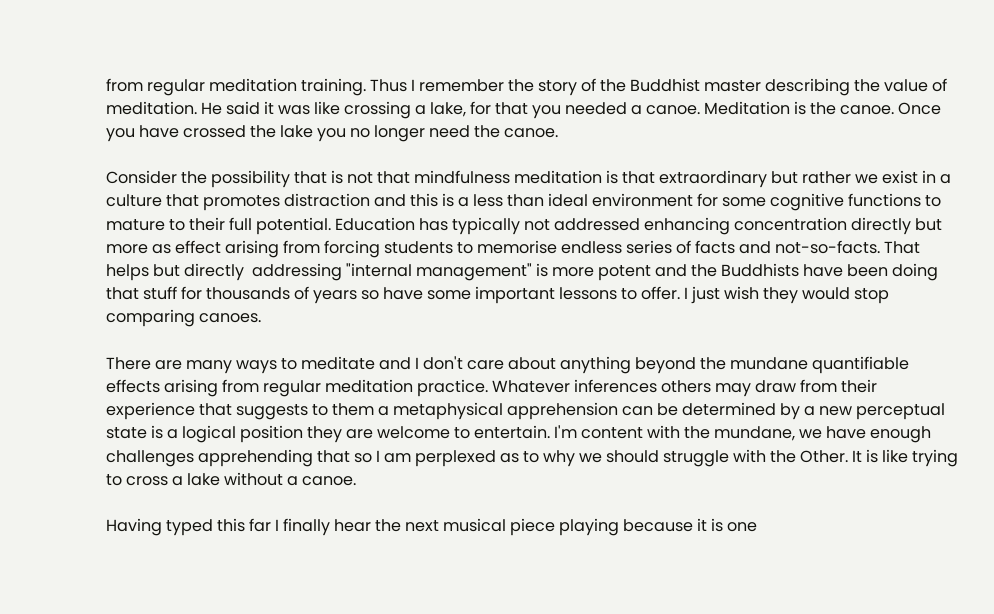from regular meditation training. Thus I remember the story of the Buddhist master describing the value of meditation. He said it was like crossing a lake, for that you needed a canoe. Meditation is the canoe. Once you have crossed the lake you no longer need the canoe.

Consider the possibility that is not that mindfulness meditation is that extraordinary but rather we exist in a culture that promotes distraction and this is a less than ideal environment for some cognitive functions to mature to their full potential. Education has typically not addressed enhancing concentration directly but more as effect arising from forcing students to memorise endless series of facts and not-so-facts. That helps but directly  addressing "internal management" is more potent and the Buddhists have been doing that stuff for thousands of years so have some important lessons to offer. I just wish they would stop comparing canoes.

There are many ways to meditate and I don't care about anything beyond the mundane quantifiable effects arising from regular meditation practice. Whatever inferences others may draw from their experience that suggests to them a metaphysical apprehension can be determined by a new perceptual state is a logical position they are welcome to entertain. I'm content with the mundane, we have enough challenges apprehending that so I am perplexed as to why we should struggle with the Other. It is like trying to cross a lake without a canoe.

Having typed this far I finally hear the next musical piece playing because it is one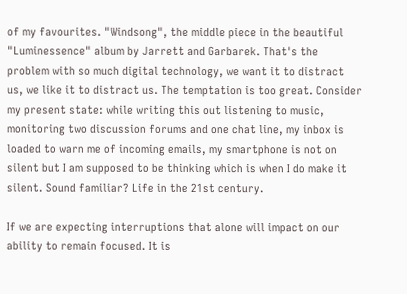of my favourites. "Windsong", the middle piece in the beautiful "Luminessence" album by Jarrett and Garbarek. That's the problem with so much digital technology, we want it to distract us, we like it to distract us. The temptation is too great. Consider my present state: while writing this out listening to music, monitoring two discussion forums and one chat line, my inbox is loaded to warn me of incoming emails, my smartphone is not on silent but I am supposed to be thinking which is when I do make it silent. Sound familiar? Life in the 21st century.

If we are expecting interruptions that alone will impact on our ability to remain focused. It is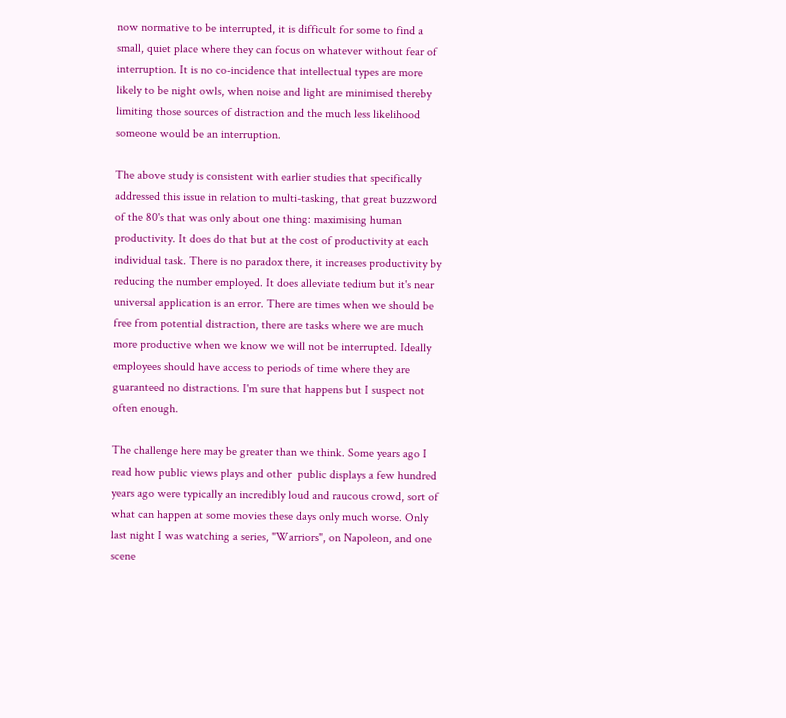now normative to be interrupted, it is difficult for some to find a small, quiet place where they can focus on whatever without fear of interruption. It is no co-incidence that intellectual types are more likely to be night owls, when noise and light are minimised thereby limiting those sources of distraction and the much less likelihood someone would be an interruption.

The above study is consistent with earlier studies that specifically addressed this issue in relation to multi-tasking, that great buzzword of the 80's that was only about one thing: maximising human productivity. It does do that but at the cost of productivity at each individual task. There is no paradox there, it increases productivity by reducing the number employed. It does alleviate tedium but it's near universal application is an error. There are times when we should be free from potential distraction, there are tasks where we are much more productive when we know we will not be interrupted. Ideally employees should have access to periods of time where they are guaranteed no distractions. I'm sure that happens but I suspect not often enough.

The challenge here may be greater than we think. Some years ago I read how public views plays and other  public displays a few hundred years ago were typically an incredibly loud and raucous crowd, sort of what can happen at some movies these days only much worse. Only last night I was watching a series, "Warriors", on Napoleon, and one scene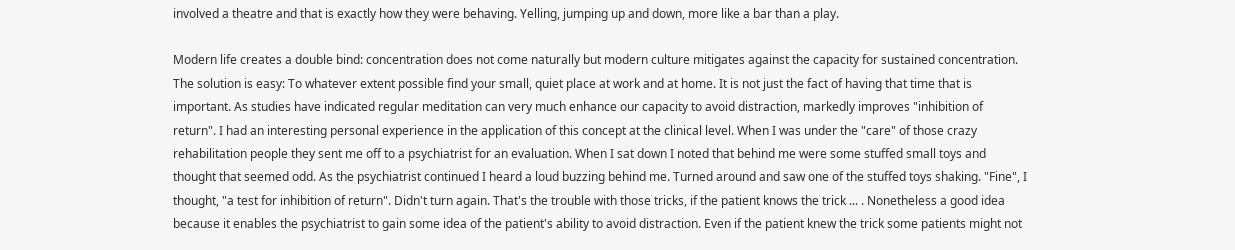involved a theatre and that is exactly how they were behaving. Yelling, jumping up and down, more like a bar than a play.

Modern life creates a double bind: concentration does not come naturally but modern culture mitigates against the capacity for sustained concentration. The solution is easy: To whatever extent possible find your small, quiet place at work and at home. It is not just the fact of having that time that is important. As studies have indicated regular meditation can very much enhance our capacity to avoid distraction, markedly improves "inhibition of return". I had an interesting personal experience in the application of this concept at the clinical level. When I was under the "care" of those crazy rehabilitation people they sent me off to a psychiatrist for an evaluation. When I sat down I noted that behind me were some stuffed small toys and thought that seemed odd. As the psychiatrist continued I heard a loud buzzing behind me. Turned around and saw one of the stuffed toys shaking. "Fine", I thought, "a test for inhibition of return". Didn't turn again. That's the trouble with those tricks, if the patient knows the trick ... . Nonetheless a good idea because it enables the psychiatrist to gain some idea of the patient's ability to avoid distraction. Even if the patient knew the trick some patients might not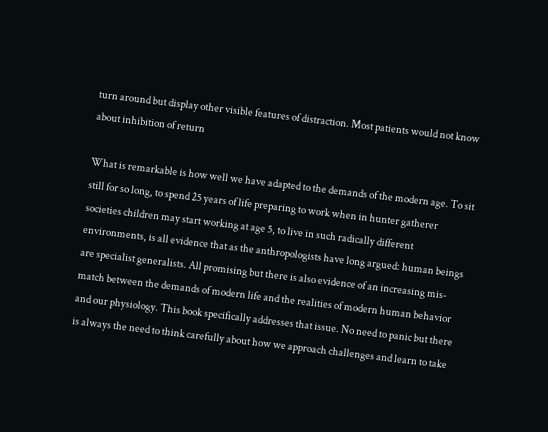turn around but display other visible features of distraction. Most patients would not know about inhibition of return

What is remarkable is how well we have adapted to the demands of the modern age. To sit still for so long, to spend 25 years of life preparing to work when in hunter gatherer societies children may start working at age 5, to live in such radically different environments, is all evidence that as the anthropologists have long argued: human beings are specialist generalists. All promising but there is also evidence of an increasing mis-match between the demands of modern life and the realities of modern human behavior and our physiology. This book specifically addresses that issue. No need to panic but there is always the need to think carefully about how we approach challenges and learn to take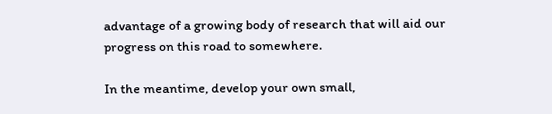advantage of a growing body of research that will aid our progress on this road to somewhere.

In the meantime, develop your own small,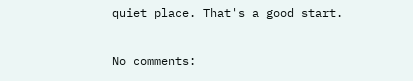quiet place. That's a good start.

No comments: